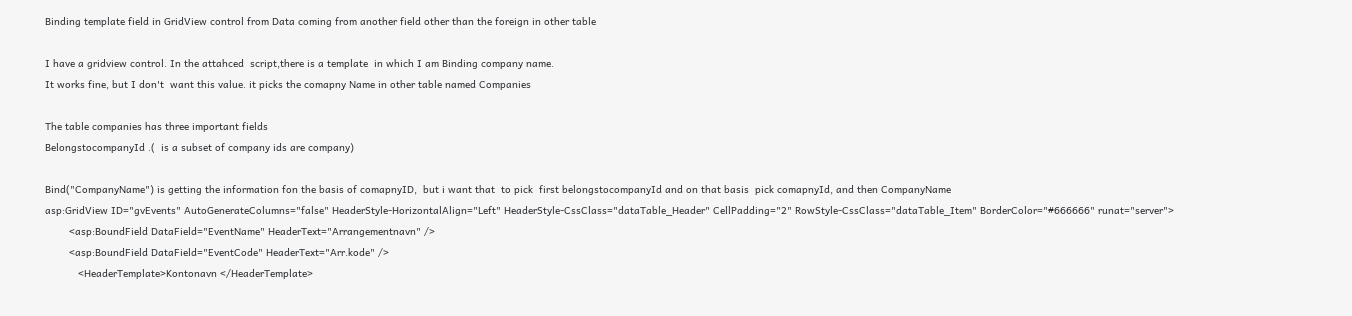Binding template field in GridView control from Data coming from another field other than the foreign in other table

I have a gridview control. In the attahced  script,there is a template  in which I am Binding company name.
It works fine, but I don't  want this value. it picks the comapny Name in other table named Companies

The table companies has three important fields
BelongstocompanyId .(  is a subset of company ids are company)

Bind("CompanyName") is getting the information fon the basis of comapnyID,  but i want that  to pick  first belongstocompanyId and on that basis  pick comapnyId, and then CompanyName
asp:GridView ID="gvEvents" AutoGenerateColumns="false" HeaderStyle-HorizontalAlign="Left" HeaderStyle-CssClass="dataTable_Header" CellPadding="2" RowStyle-CssClass="dataTable_Item" BorderColor="#666666" runat="server">
        <asp:BoundField DataField="EventName" HeaderText="Arrangementnavn" />
        <asp:BoundField DataField="EventCode" HeaderText="Arr.kode" />
           <HeaderTemplate>Kontonavn </HeaderTemplate>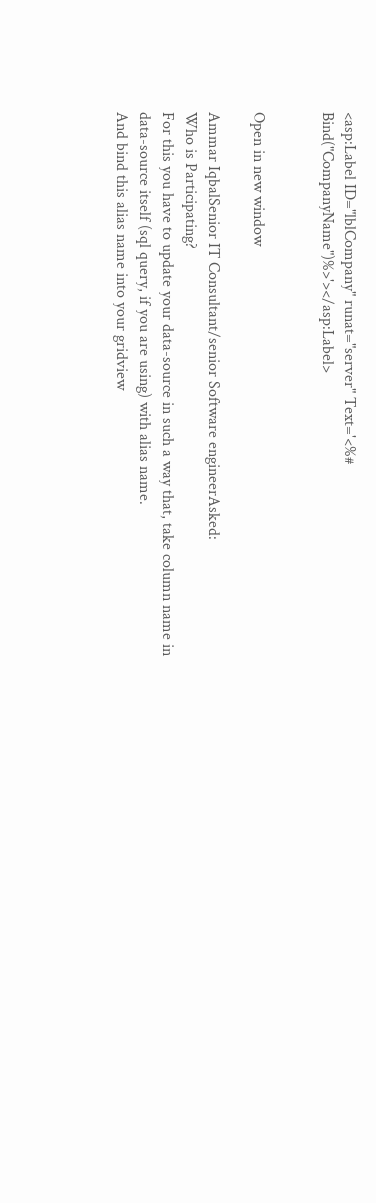<asp:Label ID="lblCompany" runat="server" Text='<%# Bind("CompanyName")%>'></asp:Label>


Open in new window

Ammar IqbalSenior IT Consultant/senior Software engineerAsked:
Who is Participating?
For this you have to update your data-source in such a way that, take column name in data-source itself (sql query, if you are using) with alias name.
And bind this alias name into your gridview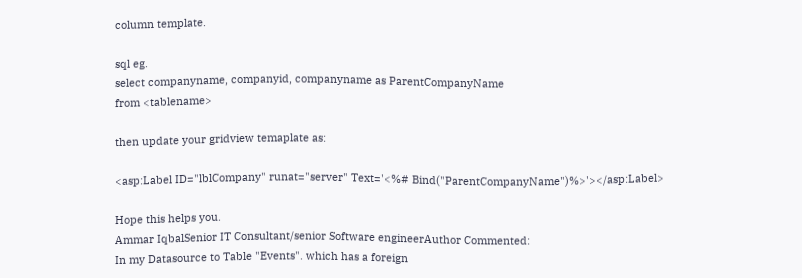column template.

sql eg.
select companyname, companyid, companyname as ParentCompanyName
from <tablename>

then update your gridview temaplate as:

<asp:Label ID="lblCompany" runat="server" Text='<%# Bind("ParentCompanyName")%>'></asp:Label>

Hope this helps you.
Ammar IqbalSenior IT Consultant/senior Software engineerAuthor Commented:
In my Datasource to Table "Events". which has a foreign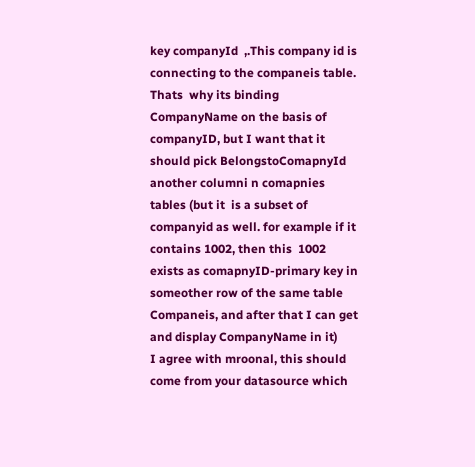key companyId  ,.This company id is connecting to the companeis table. Thats  why its binding CompanyName on the basis of companyID, but I want that it should pick BelongstoComapnyId another columni n comapnies tables (but it  is a subset of companyid as well. for example if it contains 1002, then this  1002 exists as comapnyID-primary key in someother row of the same table Companeis, and after that I can get and display CompanyName in it)
I agree with mroonal, this should come from your datasource which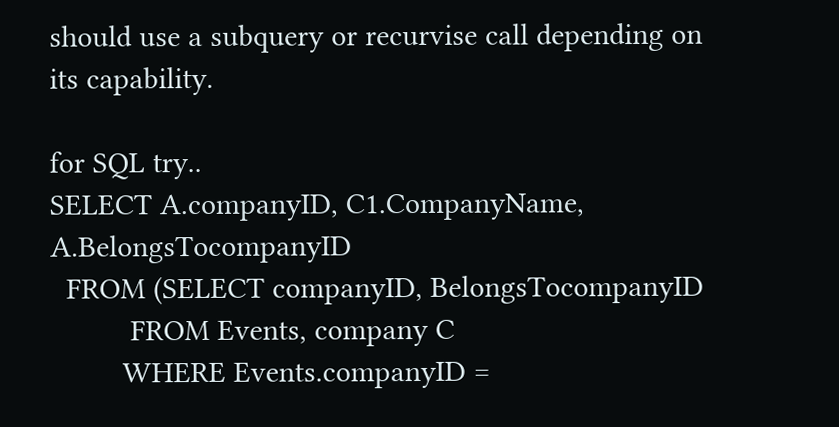should use a subquery or recurvise call depending on its capability.

for SQL try..
SELECT A.companyID, C1.CompanyName, A.BelongsTocompanyID
  FROM (SELECT companyID, BelongsTocompanyID
          FROM Events, company C
         WHERE Events.companyID =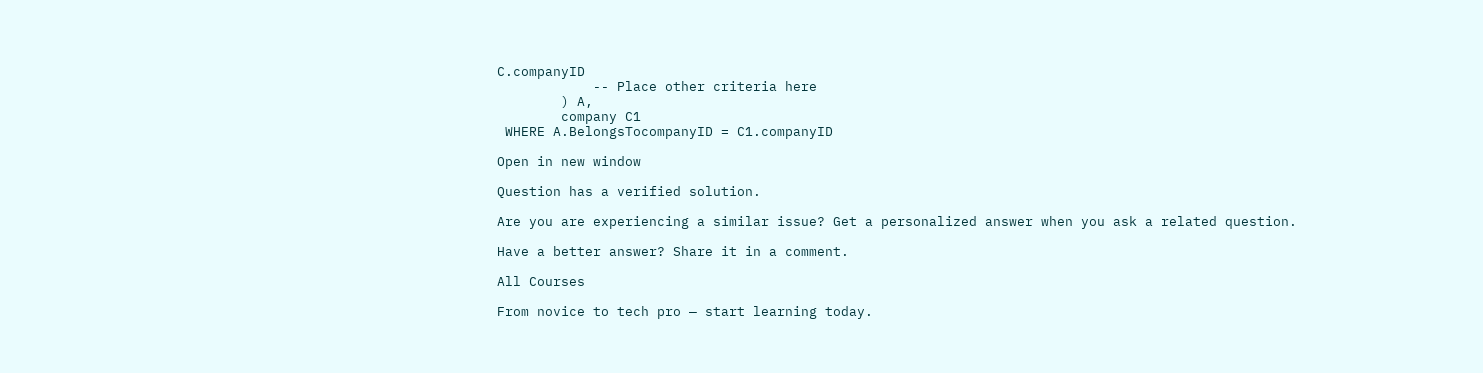C.companyID
            -- Place other criteria here
        ) A,
        company C1
 WHERE A.BelongsTocompanyID = C1.companyID

Open in new window

Question has a verified solution.

Are you are experiencing a similar issue? Get a personalized answer when you ask a related question.

Have a better answer? Share it in a comment.

All Courses

From novice to tech pro — start learning today.